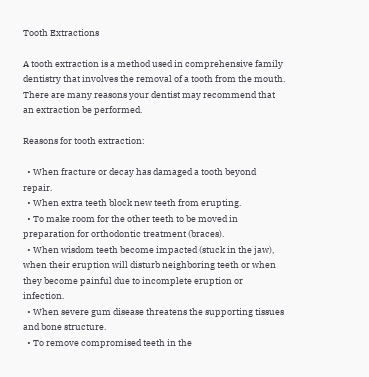Tooth Extractions

A tooth extraction is a method used in comprehensive family dentistry that involves the removal of a tooth from the mouth. There are many reasons your dentist may recommend that an extraction be performed.

Reasons for tooth extraction:

  • When fracture or decay has damaged a tooth beyond repair.
  • When extra teeth block new teeth from erupting.
  • To make room for the other teeth to be moved in preparation for orthodontic treatment (braces).
  • When wisdom teeth become impacted (stuck in the jaw), when their eruption will disturb neighboring teeth or when they become painful due to incomplete eruption or infection.
  • When severe gum disease threatens the supporting tissues and bone structure.
  • To remove compromised teeth in the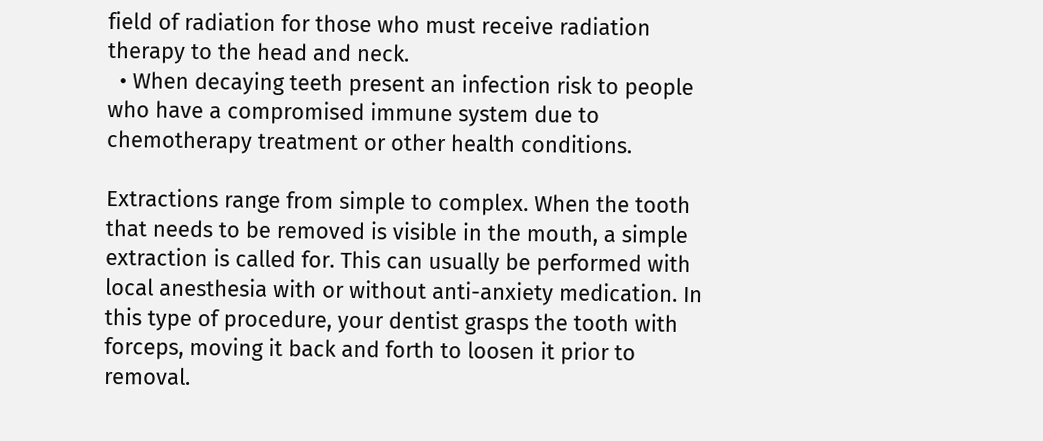field of radiation for those who must receive radiation therapy to the head and neck.
  • When decaying teeth present an infection risk to people who have a compromised immune system due to chemotherapy treatment or other health conditions.

Extractions range from simple to complex. When the tooth that needs to be removed is visible in the mouth, a simple extraction is called for. This can usually be performed with local anesthesia with or without anti-anxiety medication. In this type of procedure, your dentist grasps the tooth with forceps, moving it back and forth to loosen it prior to removal.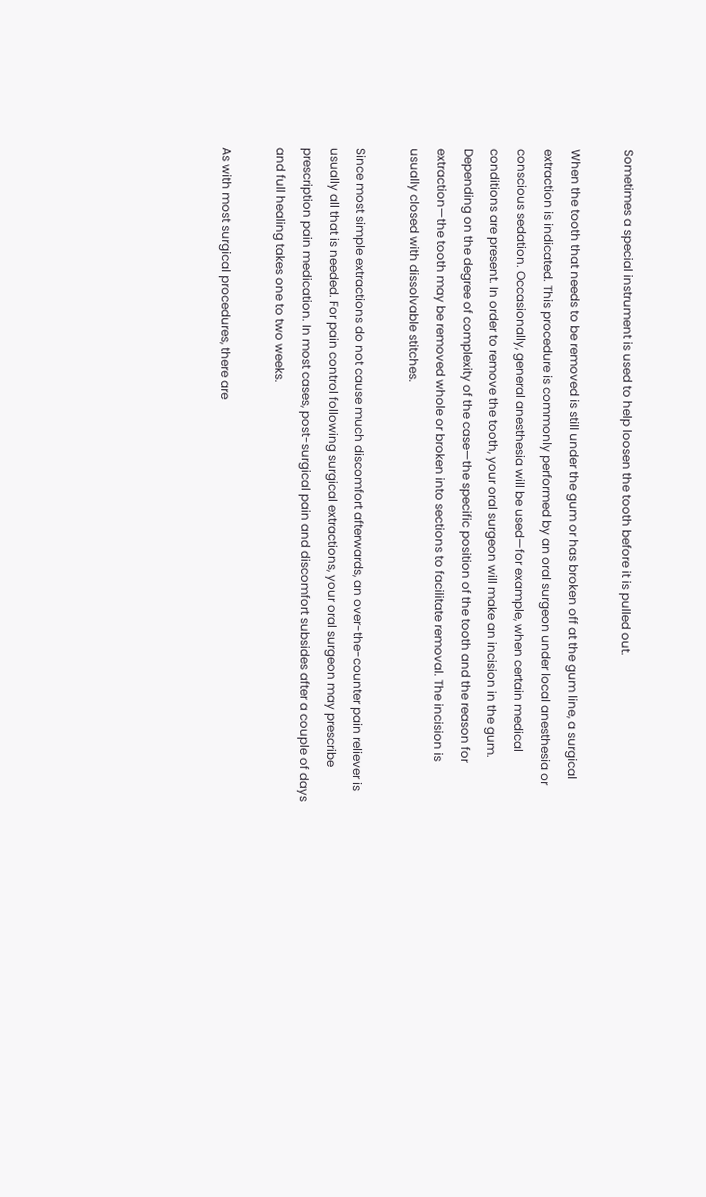Sometimes a special instrument is used to help loosen the tooth before it is pulled out.

When the tooth that needs to be removed is still under the gum or has broken off at the gum line, a surgical extraction is indicated. This procedure is commonly performed by an oral surgeon under local anesthesia or conscious sedation. Occasionally, general anesthesia will be used—for example, when certain medical conditions are present. In order to remove the tooth, your oral surgeon will make an incision in the gum. Depending on the degree of complexity of the case—the specific position of the tooth and the reason for extraction—the tooth may be removed whole or broken into sections to facilitate removal. The incision is usually closed with dissolvable stitches.

Since most simple extractions do not cause much discomfort afterwards, an over-the-counter pain reliever is usually all that is needed. For pain control following surgical extractions, your oral surgeon may prescribe prescription pain medication. In most cases, post-surgical pain and discomfort subsides after a couple of days and full healing takes one to two weeks.

As with most surgical procedures, there are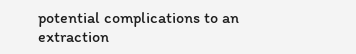potential complications to an extraction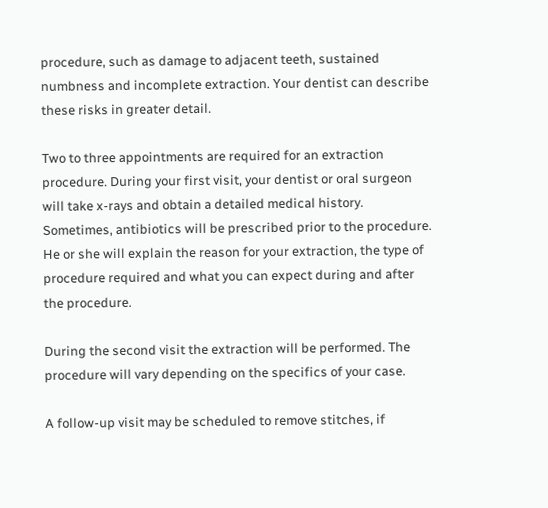procedure, such as damage to adjacent teeth, sustained numbness and incomplete extraction. Your dentist can describe these risks in greater detail.

Two to three appointments are required for an extraction procedure. During your first visit, your dentist or oral surgeon will take x-rays and obtain a detailed medical history. Sometimes, antibiotics will be prescribed prior to the procedure. He or she will explain the reason for your extraction, the type of procedure required and what you can expect during and after the procedure.

During the second visit the extraction will be performed. The procedure will vary depending on the specifics of your case.

A follow-up visit may be scheduled to remove stitches, if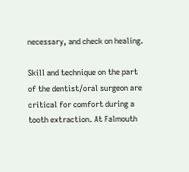necessary, and check on healing.

Skill and technique on the part of the dentist/oral surgeon are critical for comfort during a tooth extraction. At Falmouth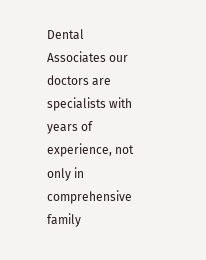Dental Associates our doctors are specialists with years of experience, not only in comprehensive family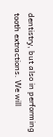dentistry, but also in performing tooth extractions. We will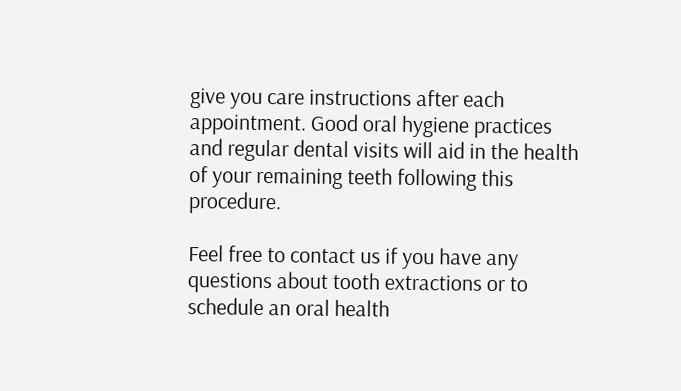give you care instructions after each appointment. Good oral hygiene practices and regular dental visits will aid in the health of your remaining teeth following this procedure.

Feel free to contact us if you have any questions about tooth extractions or to schedule an oral health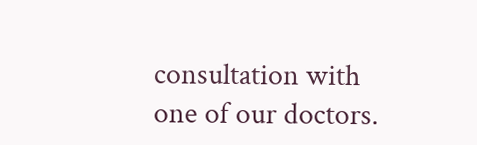consultation with one of our doctors.